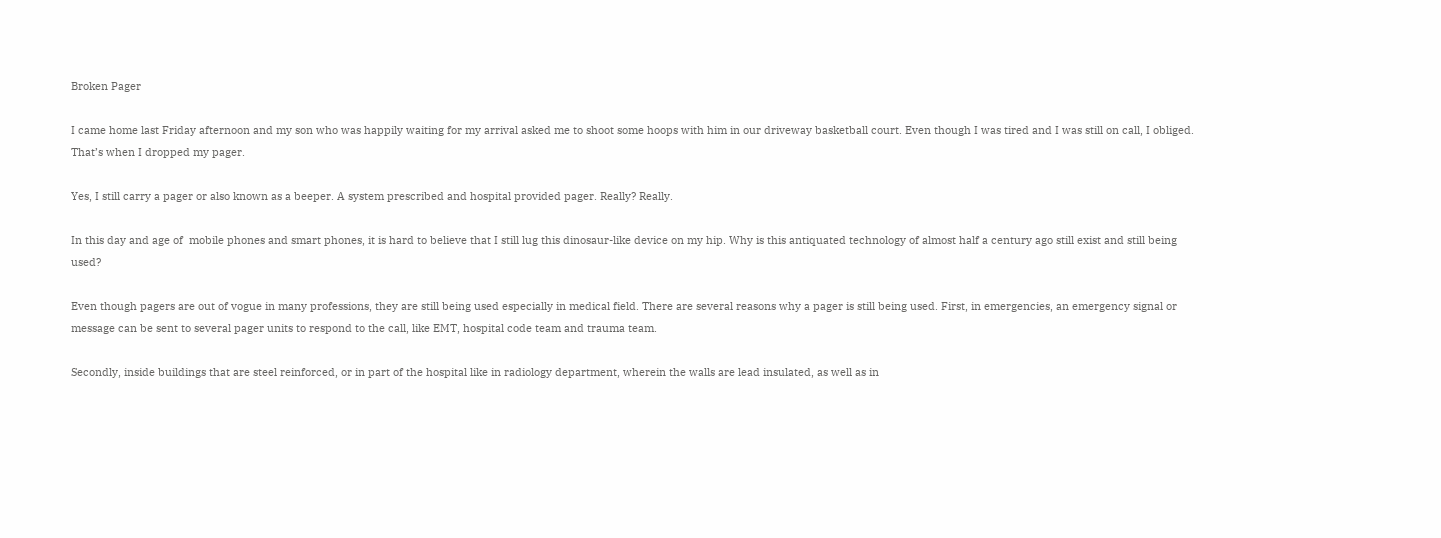Broken Pager

I came home last Friday afternoon and my son who was happily waiting for my arrival asked me to shoot some hoops with him in our driveway basketball court. Even though I was tired and I was still on call, I obliged. That’s when I dropped my pager.

Yes, I still carry a pager or also known as a beeper. A system prescribed and hospital provided pager. Really? Really.

In this day and age of  mobile phones and smart phones, it is hard to believe that I still lug this dinosaur-like device on my hip. Why is this antiquated technology of almost half a century ago still exist and still being used?

Even though pagers are out of vogue in many professions, they are still being used especially in medical field. There are several reasons why a pager is still being used. First, in emergencies, an emergency signal or message can be sent to several pager units to respond to the call, like EMT, hospital code team and trauma team.

Secondly, inside buildings that are steel reinforced, or in part of the hospital like in radiology department, wherein the walls are lead insulated, as well as in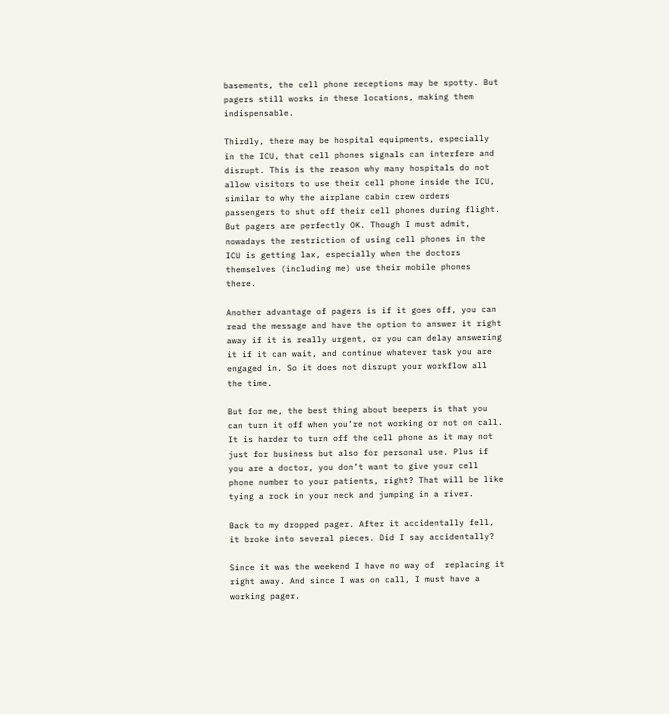basements, the cell phone receptions may be spotty. But pagers still works in these locations, making them indispensable.

Thirdly, there may be hospital equipments, especially in the ICU, that cell phones signals can interfere and disrupt. This is the reason why many hospitals do not allow visitors to use their cell phone inside the ICU, similar to why the airplane cabin crew orders passengers to shut off their cell phones during flight. But pagers are perfectly OK. Though I must admit, nowadays the restriction of using cell phones in the ICU is getting lax, especially when the doctors themselves (including me) use their mobile phones there.

Another advantage of pagers is if it goes off, you can read the message and have the option to answer it right away if it is really urgent, or you can delay answering it if it can wait, and continue whatever task you are engaged in. So it does not disrupt your workflow all the time.

But for me, the best thing about beepers is that you can turn it off when you’re not working or not on call.  It is harder to turn off the cell phone as it may not just for business but also for personal use. Plus if you are a doctor, you don’t want to give your cell phone number to your patients, right? That will be like tying a rock in your neck and jumping in a river.

Back to my dropped pager. After it accidentally fell, it broke into several pieces. Did I say accidentally?

Since it was the weekend I have no way of  replacing it right away. And since I was on call, I must have a working pager.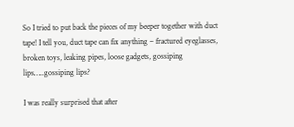So I tried to put back the pieces of my beeper together with duct tape! I tell you, duct tape can fix anything – fractured eyeglasses, broken toys, leaking pipes, loose gadgets, gossiping lips…..gossiping lips?

I was really surprised that after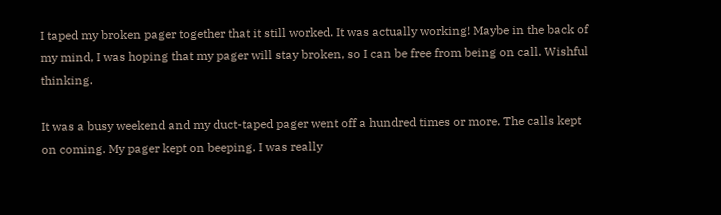I taped my broken pager together that it still worked. It was actually working! Maybe in the back of my mind, I was hoping that my pager will stay broken, so I can be free from being on call. Wishful thinking.

It was a busy weekend and my duct-taped pager went off a hundred times or more. The calls kept on coming. My pager kept on beeping. I was really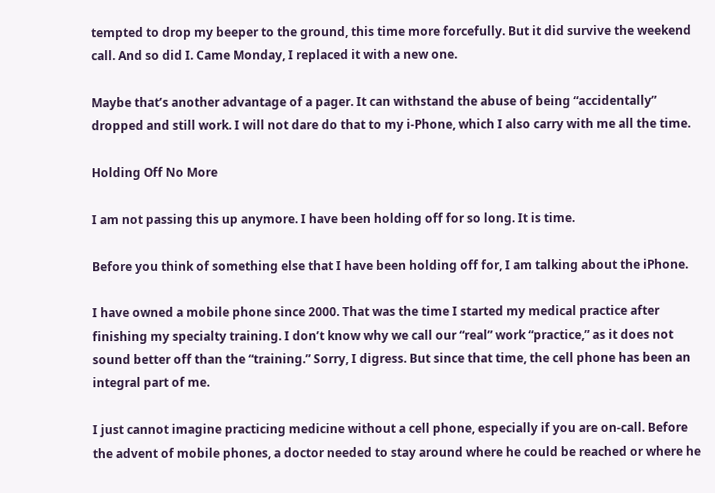tempted to drop my beeper to the ground, this time more forcefully. But it did survive the weekend call. And so did I. Came Monday, I replaced it with a new one.

Maybe that’s another advantage of a pager. It can withstand the abuse of being “accidentally” dropped and still work. I will not dare do that to my i-Phone, which I also carry with me all the time.

Holding Off No More

I am not passing this up anymore. I have been holding off for so long. It is time.

Before you think of something else that I have been holding off for, I am talking about the iPhone.

I have owned a mobile phone since 2000. That was the time I started my medical practice after finishing my specialty training. I don’t know why we call our “real” work “practice,” as it does not sound better off than the “training.” Sorry, I digress. But since that time, the cell phone has been an integral part of me.

I just cannot imagine practicing medicine without a cell phone, especially if you are on-call. Before the advent of mobile phones, a doctor needed to stay around where he could be reached or where he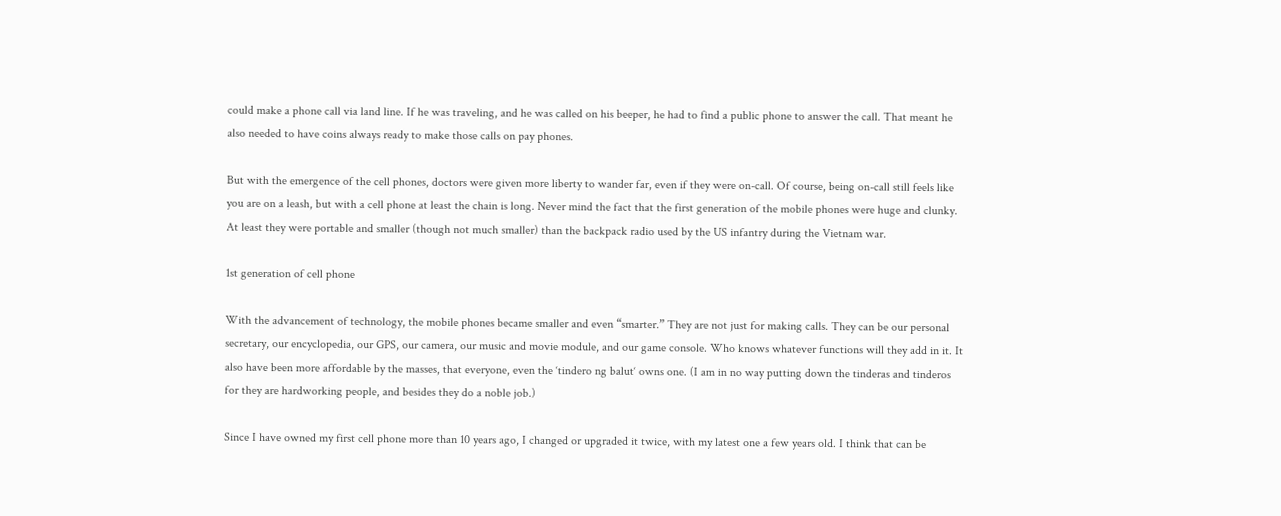could make a phone call via land line. If he was traveling, and he was called on his beeper, he had to find a public phone to answer the call. That meant he also needed to have coins always ready to make those calls on pay phones.

But with the emergence of the cell phones, doctors were given more liberty to wander far, even if they were on-call. Of course, being on-call still feels like you are on a leash, but with a cell phone at least the chain is long. Never mind the fact that the first generation of the mobile phones were huge and clunky. At least they were portable and smaller (though not much smaller) than the backpack radio used by the US infantry during the Vietnam war.

1st generation of cell phone

With the advancement of technology, the mobile phones became smaller and even “smarter.” They are not just for making calls. They can be our personal secretary, our encyclopedia, our GPS, our camera, our music and movie module, and our game console. Who knows whatever functions will they add in it. It also have been more affordable by the masses, that everyone, even the ‘tindero ng balut‘ owns one. (I am in no way putting down the tinderas and tinderos for they are hardworking people, and besides they do a noble job.)

Since I have owned my first cell phone more than 10 years ago, I changed or upgraded it twice, with my latest one a few years old. I think that can be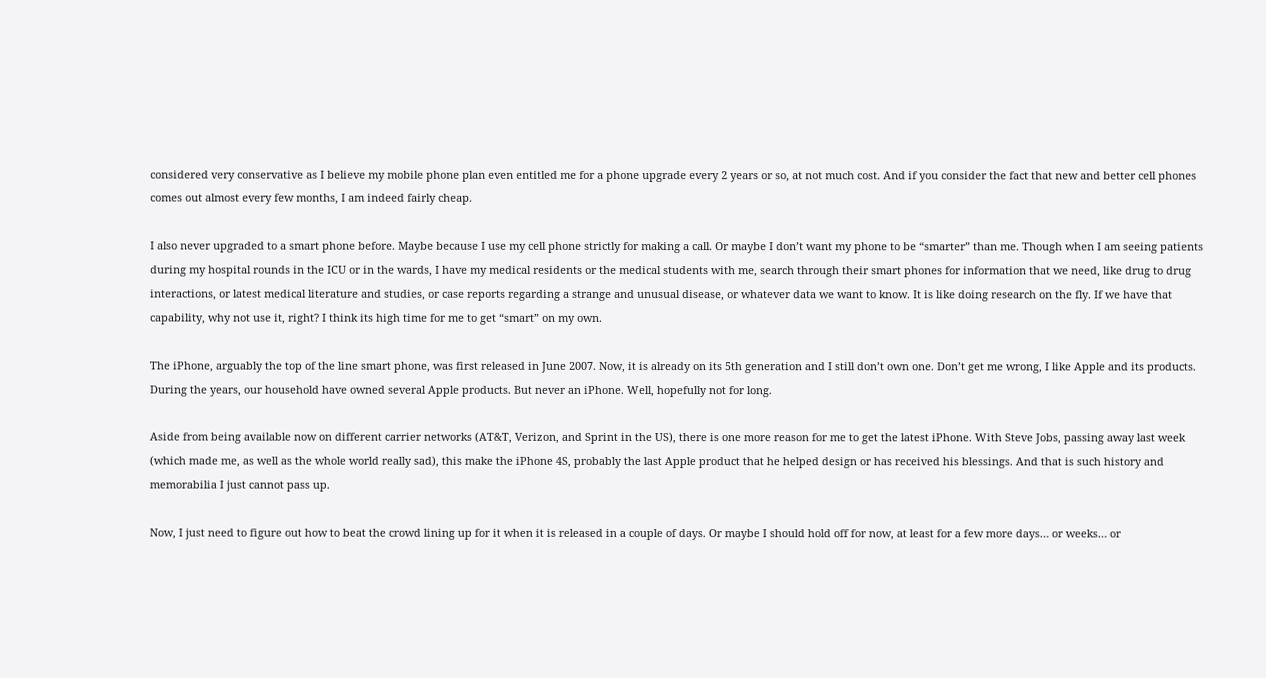considered very conservative as I believe my mobile phone plan even entitled me for a phone upgrade every 2 years or so, at not much cost. And if you consider the fact that new and better cell phones comes out almost every few months, I am indeed fairly cheap.

I also never upgraded to a smart phone before. Maybe because I use my cell phone strictly for making a call. Or maybe I don’t want my phone to be “smarter” than me. Though when I am seeing patients during my hospital rounds in the ICU or in the wards, I have my medical residents or the medical students with me, search through their smart phones for information that we need, like drug to drug interactions, or latest medical literature and studies, or case reports regarding a strange and unusual disease, or whatever data we want to know. It is like doing research on the fly. If we have that capability, why not use it, right? I think its high time for me to get “smart” on my own.

The iPhone, arguably the top of the line smart phone, was first released in June 2007. Now, it is already on its 5th generation and I still don’t own one. Don’t get me wrong, I like Apple and its products. During the years, our household have owned several Apple products. But never an iPhone. Well, hopefully not for long.

Aside from being available now on different carrier networks (AT&T, Verizon, and Sprint in the US), there is one more reason for me to get the latest iPhone. With Steve Jobs, passing away last week (which made me, as well as the whole world really sad), this make the iPhone 4S, probably the last Apple product that he helped design or has received his blessings. And that is such history and memorabilia I just cannot pass up.

Now, I just need to figure out how to beat the crowd lining up for it when it is released in a couple of days. Or maybe I should hold off for now, at least for a few more days… or weeks… or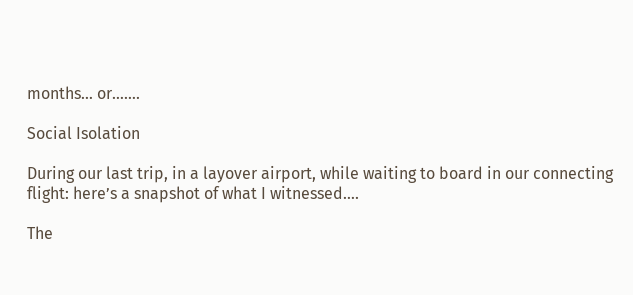months… or…….

Social Isolation

During our last trip, in a layover airport, while waiting to board in our connecting flight: here’s a snapshot of what I witnessed….

The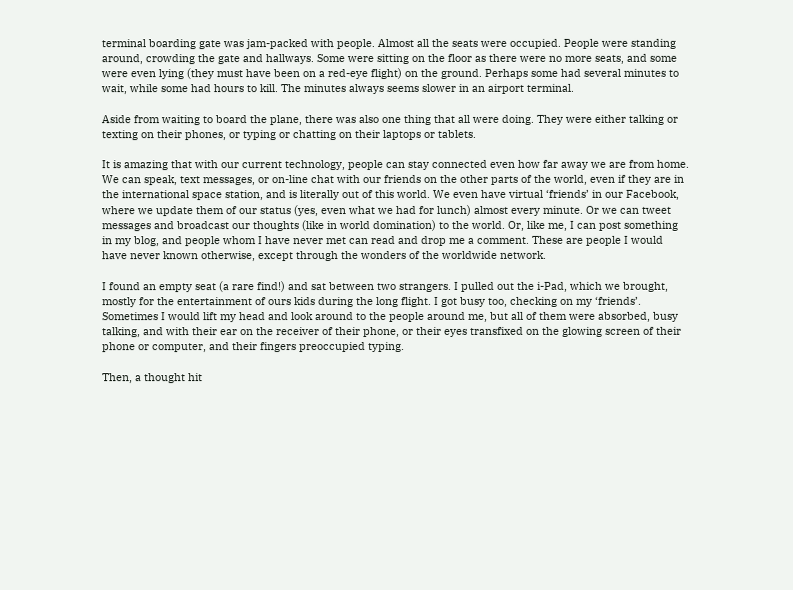terminal boarding gate was jam-packed with people. Almost all the seats were occupied. People were standing around, crowding the gate and hallways. Some were sitting on the floor as there were no more seats, and some were even lying (they must have been on a red-eye flight) on the ground. Perhaps some had several minutes to wait, while some had hours to kill. The minutes always seems slower in an airport terminal.

Aside from waiting to board the plane, there was also one thing that all were doing. They were either talking or texting on their phones, or typing or chatting on their laptops or tablets.

It is amazing that with our current technology, people can stay connected even how far away we are from home. We can speak, text messages, or on-line chat with our friends on the other parts of the world, even if they are in the international space station, and is literally out of this world. We even have virtual ‘friends’ in our Facebook, where we update them of our status (yes, even what we had for lunch) almost every minute. Or we can tweet messages and broadcast our thoughts (like in world domination) to the world. Or, like me, I can post something in my blog, and people whom I have never met can read and drop me a comment. These are people I would have never known otherwise, except through the wonders of the worldwide network.

I found an empty seat (a rare find!) and sat between two strangers. I pulled out the i-Pad, which we brought, mostly for the entertainment of ours kids during the long flight. I got busy too, checking on my ‘friends’. Sometimes I would lift my head and look around to the people around me, but all of them were absorbed, busy talking, and with their ear on the receiver of their phone, or their eyes transfixed on the glowing screen of their phone or computer, and their fingers preoccupied typing.

Then, a thought hit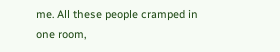me. All these people cramped in one room,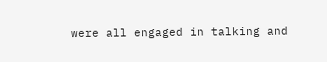were all engaged in talking and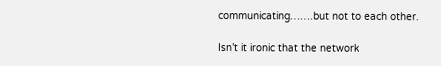communicating…….but not to each other.

Isn’t it ironic that the network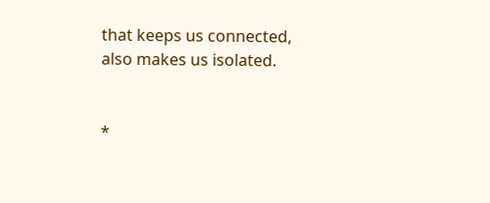that keeps us connected, also makes us isolated.


*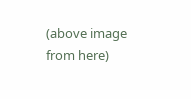(above image from here)